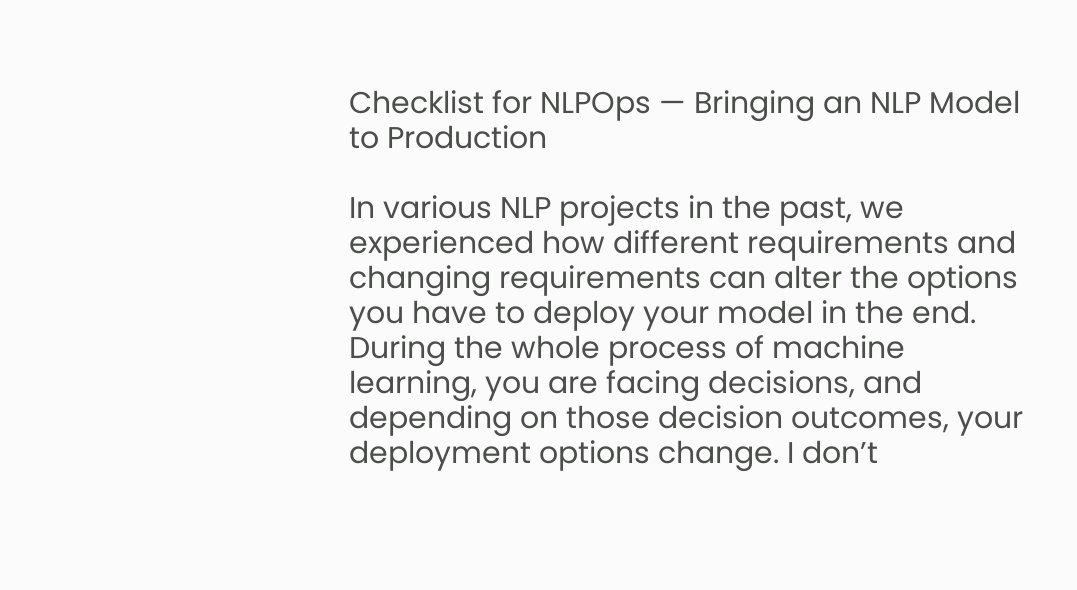Checklist for NLPOps — Bringing an NLP Model to Production

In various NLP projects in the past, we experienced how different requirements and changing requirements can alter the options you have to deploy your model in the end. During the whole process of machine learning, you are facing decisions, and depending on those decision outcomes, your deployment options change. I don’t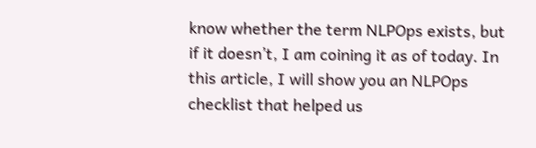know whether the term NLPOps exists, but if it doesn’t, I am coining it as of today. In this article, I will show you an NLPOps checklist that helped us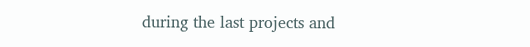during the last projects and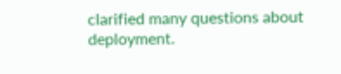clarified many questions about deployment.